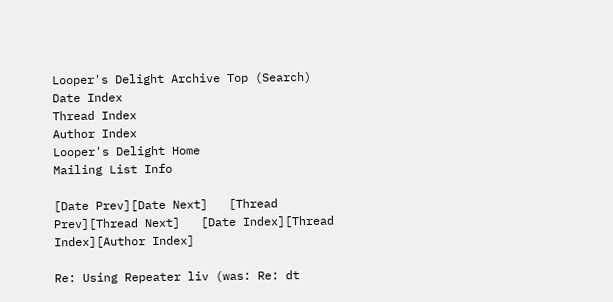Looper's Delight Archive Top (Search)
Date Index
Thread Index
Author Index
Looper's Delight Home
Mailing List Info

[Date Prev][Date Next]   [Thread Prev][Thread Next]   [Date Index][Thread Index][Author Index]

Re: Using Repeater liv (was: Re: dt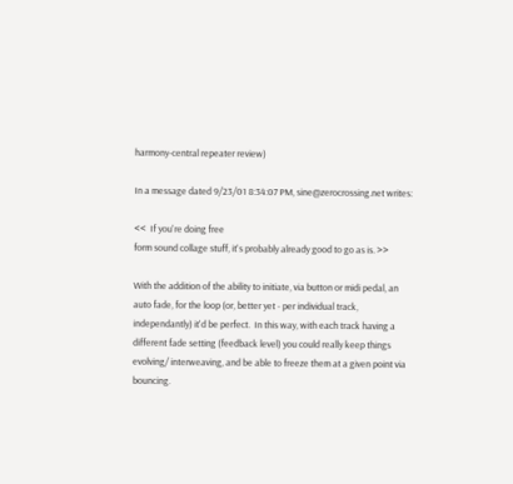harmony-central repeater review)

In a message dated 9/23/01 8:34:07 PM, sine@zerocrossing.net writes:

<<  If you're doing free
form sound collage stuff, it's probably already good to go as is. >>

With the addition of the ability to initiate, via button or midi pedal, an
auto fade, for the loop (or, better yet - per individual track,
independantly) it'd be perfect.  In this way, with each track having a
different fade setting (feedback level) you could really keep things
evolving/ interweaving, and be able to freeze them at a given point via
bouncing.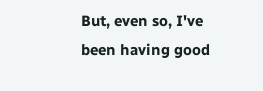But, even so, I've been having good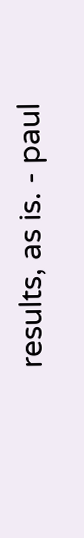results, as is. - paul